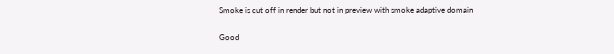Smoke is cut off in render but not in preview with smoke adaptive domain

Good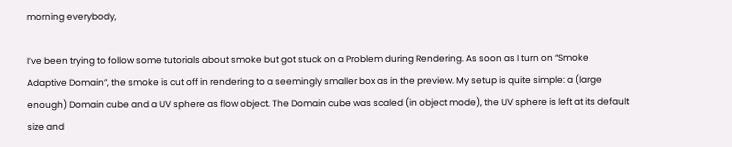morning everybody,

I’ve been trying to follow some tutorials about smoke but got stuck on a Problem during Rendering. As soon as I turn on “Smoke Adaptive Domain”, the smoke is cut off in rendering to a seemingly smaller box as in the preview. My setup is quite simple: a (large enough) Domain cube and a UV sphere as flow object. The Domain cube was scaled (in object mode), the UV sphere is left at its default size and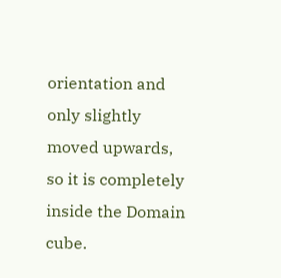orientation and only slightly moved upwards, so it is completely inside the Domain cube.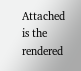Attached is the rendered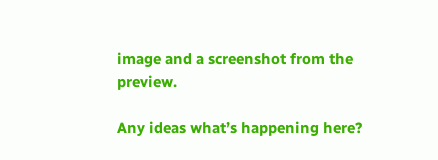image and a screenshot from the preview.

Any ideas what’s happening here?